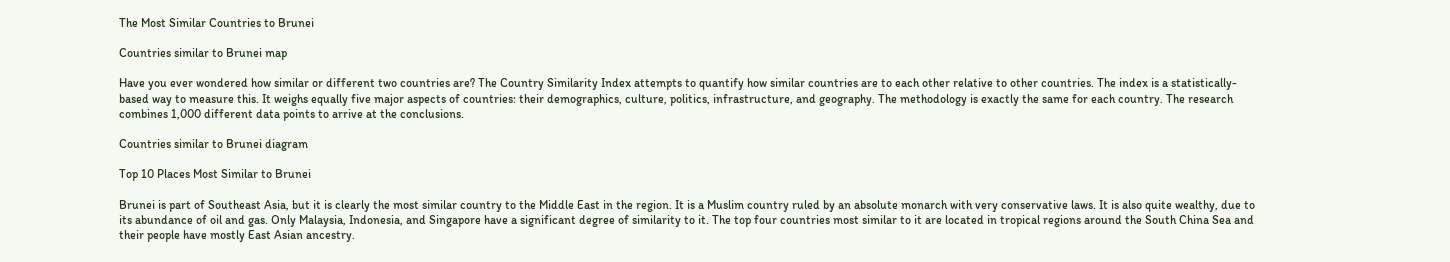The Most Similar Countries to Brunei

Countries similar to Brunei map

Have you ever wondered how similar or different two countries are? The Country Similarity Index attempts to quantify how similar countries are to each other relative to other countries. The index is a statistically-based way to measure this. It weighs equally five major aspects of countries: their demographics, culture, politics, infrastructure, and geography. The methodology is exactly the same for each country. The research combines 1,000 different data points to arrive at the conclusions.

Countries similar to Brunei diagram

Top 10 Places Most Similar to Brunei

Brunei is part of Southeast Asia, but it is clearly the most similar country to the Middle East in the region. It is a Muslim country ruled by an absolute monarch with very conservative laws. It is also quite wealthy, due to its abundance of oil and gas. Only Malaysia, Indonesia, and Singapore have a significant degree of similarity to it. The top four countries most similar to it are located in tropical regions around the South China Sea and their people have mostly East Asian ancestry.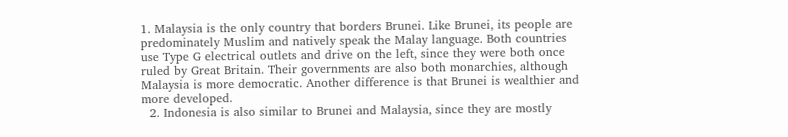1. Malaysia is the only country that borders Brunei. Like Brunei, its people are predominately Muslim and natively speak the Malay language. Both countries use Type G electrical outlets and drive on the left, since they were both once ruled by Great Britain. Their governments are also both monarchies, although Malaysia is more democratic. Another difference is that Brunei is wealthier and more developed.
  2. Indonesia is also similar to Brunei and Malaysia, since they are mostly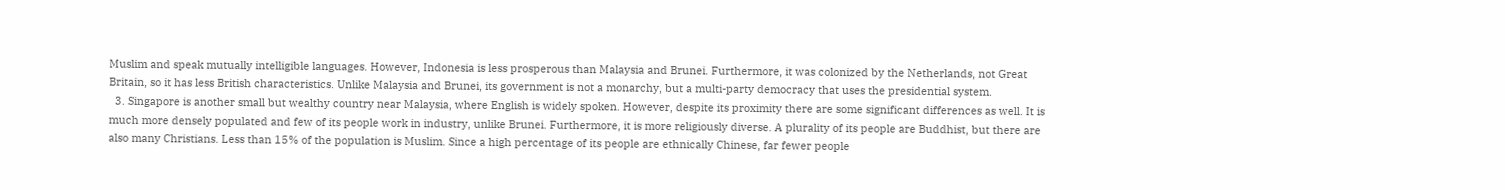Muslim and speak mutually intelligible languages. However, Indonesia is less prosperous than Malaysia and Brunei. Furthermore, it was colonized by the Netherlands, not Great Britain, so it has less British characteristics. Unlike Malaysia and Brunei, its government is not a monarchy, but a multi-party democracy that uses the presidential system.
  3. Singapore is another small but wealthy country near Malaysia, where English is widely spoken. However, despite its proximity there are some significant differences as well. It is much more densely populated and few of its people work in industry, unlike Brunei. Furthermore, it is more religiously diverse. A plurality of its people are Buddhist, but there are also many Christians. Less than 15% of the population is Muslim. Since a high percentage of its people are ethnically Chinese, far fewer people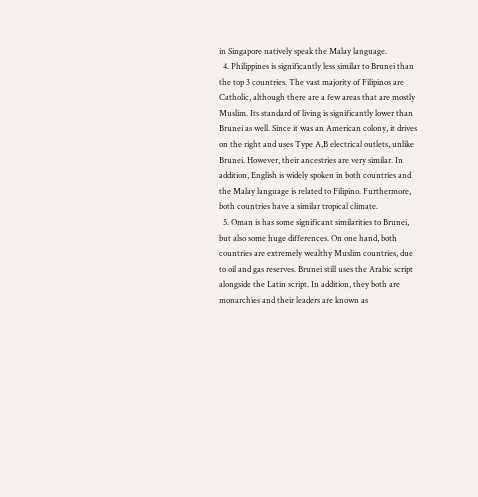in Singapore natively speak the Malay language.
  4. Philippines is significantly less similar to Brunei than the top 3 countries. The vast majority of Filipinos are Catholic, although there are a few areas that are mostly Muslim. Its standard of living is significantly lower than Brunei as well. Since it was an American colony, it drives on the right and uses Type A,B electrical outlets, unlike Brunei. However, their ancestries are very similar. In addition, English is widely spoken in both countries and the Malay language is related to Filipino. Furthermore, both countries have a similar tropical climate.
  5. Oman is has some significant similarities to Brunei, but also some huge differences. On one hand, both countries are extremely wealthy Muslim countries, due to oil and gas reserves. Brunei still uses the Arabic script alongside the Latin script. In addition, they both are monarchies and their leaders are known as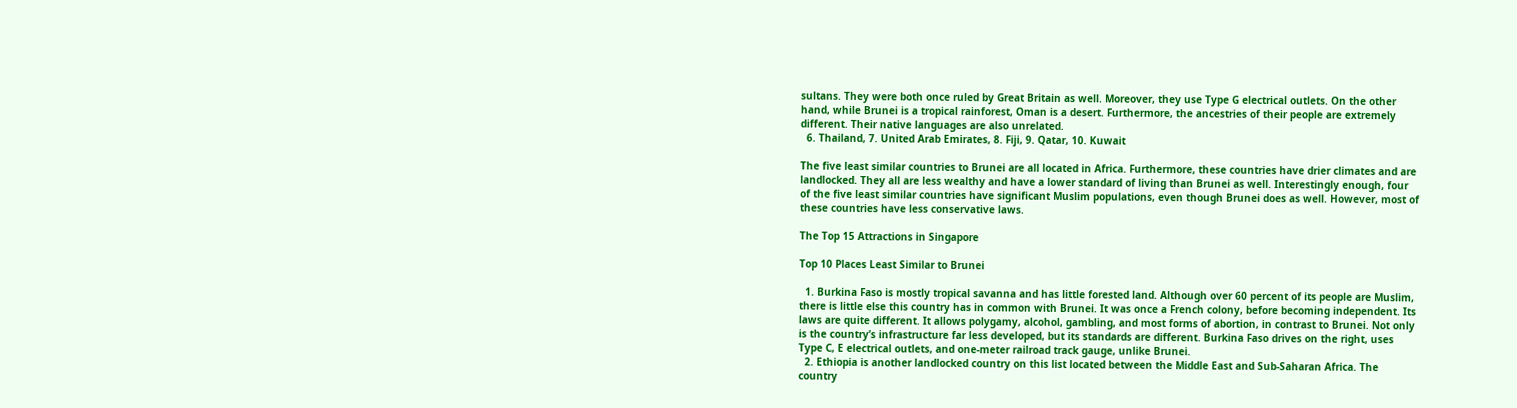sultans. They were both once ruled by Great Britain as well. Moreover, they use Type G electrical outlets. On the other hand, while Brunei is a tropical rainforest, Oman is a desert. Furthermore, the ancestries of their people are extremely different. Their native languages are also unrelated.
  6. Thailand, 7. United Arab Emirates, 8. Fiji, 9. Qatar, 10. Kuwait

The five least similar countries to Brunei are all located in Africa. Furthermore, these countries have drier climates and are landlocked. They all are less wealthy and have a lower standard of living than Brunei as well. Interestingly enough, four of the five least similar countries have significant Muslim populations, even though Brunei does as well. However, most of these countries have less conservative laws.

The Top 15 Attractions in Singapore

Top 10 Places Least Similar to Brunei

  1. Burkina Faso is mostly tropical savanna and has little forested land. Although over 60 percent of its people are Muslim, there is little else this country has in common with Brunei. It was once a French colony, before becoming independent. Its laws are quite different. It allows polygamy, alcohol, gambling, and most forms of abortion, in contrast to Brunei. Not only is the country’s infrastructure far less developed, but its standards are different. Burkina Faso drives on the right, uses Type C, E electrical outlets, and one-meter railroad track gauge, unlike Brunei.
  2. Ethiopia is another landlocked country on this list located between the Middle East and Sub-Saharan Africa. The country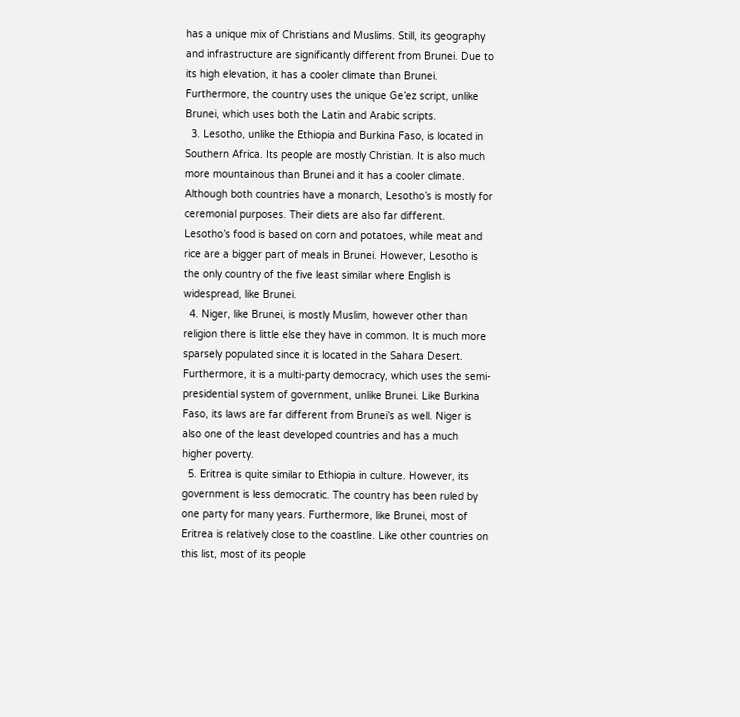has a unique mix of Christians and Muslims. Still, its geography and infrastructure are significantly different from Brunei. Due to its high elevation, it has a cooler climate than Brunei. Furthermore, the country uses the unique Ge’ez script, unlike Brunei, which uses both the Latin and Arabic scripts.
  3. Lesotho, unlike the Ethiopia and Burkina Faso, is located in Southern Africa. Its people are mostly Christian. It is also much more mountainous than Brunei and it has a cooler climate. Although both countries have a monarch, Lesotho’s is mostly for ceremonial purposes. Their diets are also far different. Lesotho’s food is based on corn and potatoes, while meat and rice are a bigger part of meals in Brunei. However, Lesotho is the only country of the five least similar where English is widespread, like Brunei.
  4. Niger, like Brunei, is mostly Muslim, however other than religion there is little else they have in common. It is much more sparsely populated since it is located in the Sahara Desert. Furthermore, it is a multi-party democracy, which uses the semi-presidential system of government, unlike Brunei. Like Burkina Faso, its laws are far different from Brunei’s as well. Niger is also one of the least developed countries and has a much higher poverty.
  5. Eritrea is quite similar to Ethiopia in culture. However, its government is less democratic. The country has been ruled by one party for many years. Furthermore, like Brunei, most of Eritrea is relatively close to the coastline. Like other countries on this list, most of its people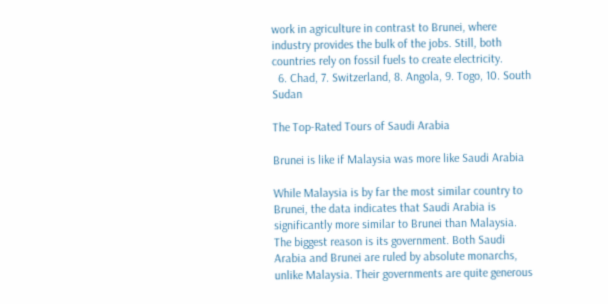work in agriculture in contrast to Brunei, where industry provides the bulk of the jobs. Still, both countries rely on fossil fuels to create electricity.
  6. Chad, 7. Switzerland, 8. Angola, 9. Togo, 10. South Sudan

The Top-Rated Tours of Saudi Arabia

Brunei is like if Malaysia was more like Saudi Arabia

While Malaysia is by far the most similar country to Brunei, the data indicates that Saudi Arabia is significantly more similar to Brunei than Malaysia. The biggest reason is its government. Both Saudi Arabia and Brunei are ruled by absolute monarchs, unlike Malaysia. Their governments are quite generous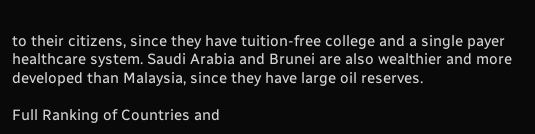to their citizens, since they have tuition-free college and a single payer healthcare system. Saudi Arabia and Brunei are also wealthier and more developed than Malaysia, since they have large oil reserves.

Full Ranking of Countries and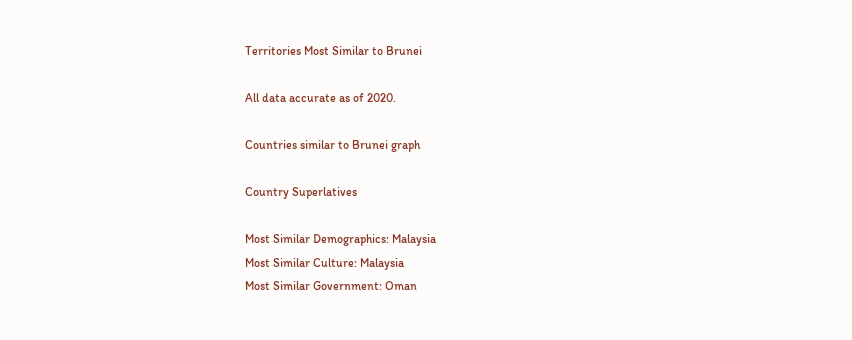Territories Most Similar to Brunei

All data accurate as of 2020.

Countries similar to Brunei graph

Country Superlatives

Most Similar Demographics: Malaysia
Most Similar Culture: Malaysia
Most Similar Government: Oman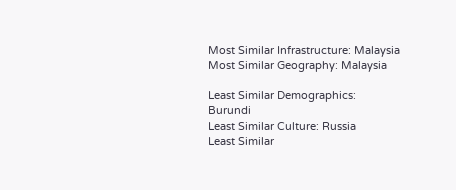Most Similar Infrastructure: Malaysia
Most Similar Geography: Malaysia

Least Similar Demographics: Burundi
Least Similar Culture: Russia
Least Similar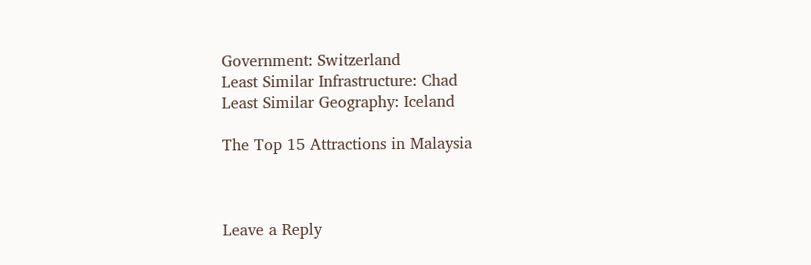Government: Switzerland
Least Similar Infrastructure: Chad
Least Similar Geography: Iceland

The Top 15 Attractions in Malaysia



Leave a Reply